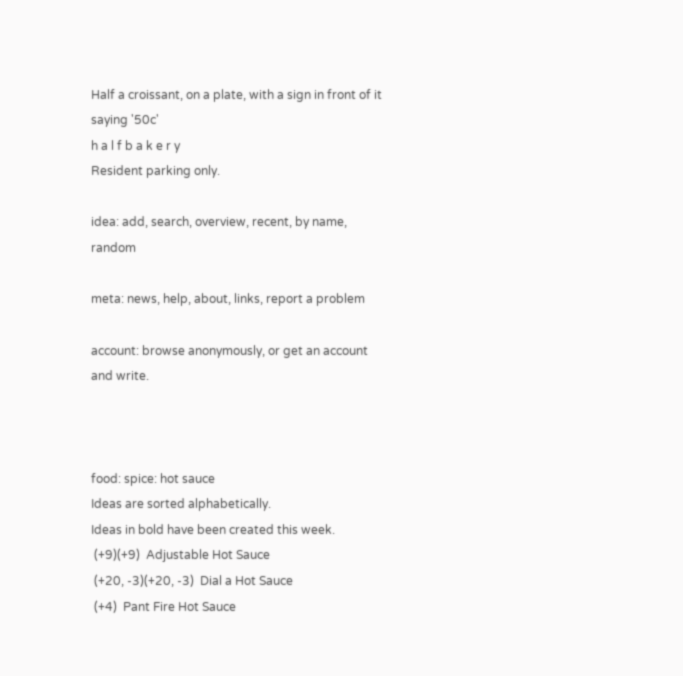Half a croissant, on a plate, with a sign in front of it saying '50c'
h a l f b a k e r y
Resident parking only.

idea: add, search, overview, recent, by name, random

meta: news, help, about, links, report a problem

account: browse anonymously, or get an account and write.



food: spice: hot sauce
Ideas are sorted alphabetically.
Ideas in bold have been created this week.
 (+9)(+9)  Adjustable Hot Sauce
 (+20, -3)(+20, -3)  Dial a Hot Sauce
 (+4)  Pant Fire Hot Sauce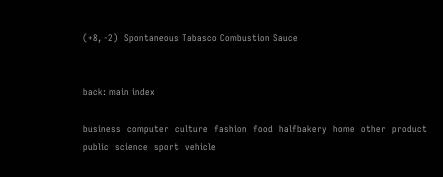(+8, -2)  Spontaneous Tabasco Combustion Sauce


back: main index

business  computer  culture  fashion  food  halfbakery  home  other  product  public  science  sport  vehicle